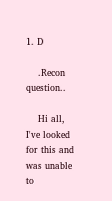1. D

    .Recon question..

    Hi all, I've looked for this and was unable to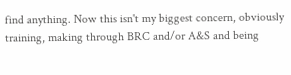find anything. Now this isn't my biggest concern, obviously training, making through BRC and/or A&S and being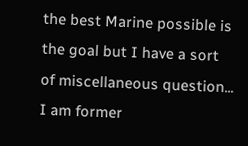the best Marine possible is the goal but I have a sort of miscellaneous question... I am former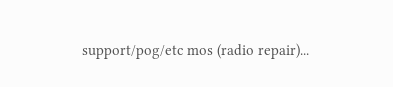support/pog/etc mos (radio repair)...